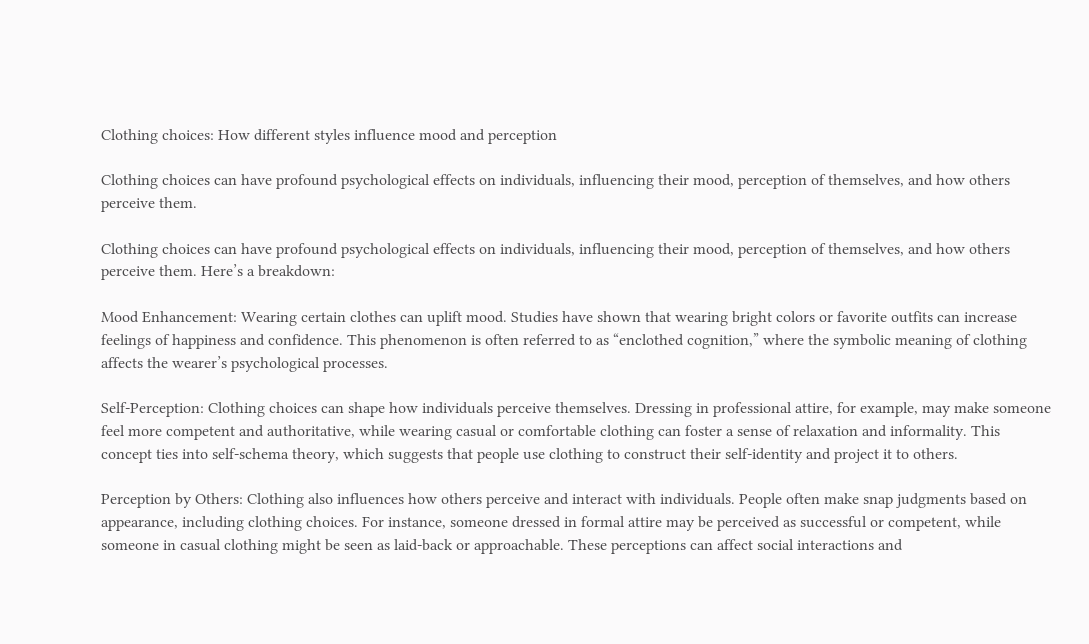Clothing choices: How different styles influence mood and perception

Clothing choices can have profound psychological effects on individuals, influencing their mood, perception of themselves, and how others perceive them.

Clothing choices can have profound psychological effects on individuals, influencing their mood, perception of themselves, and how others perceive them. Here’s a breakdown:

Mood Enhancement: Wearing certain clothes can uplift mood. Studies have shown that wearing bright colors or favorite outfits can increase feelings of happiness and confidence. This phenomenon is often referred to as “enclothed cognition,” where the symbolic meaning of clothing affects the wearer’s psychological processes.

Self-Perception: Clothing choices can shape how individuals perceive themselves. Dressing in professional attire, for example, may make someone feel more competent and authoritative, while wearing casual or comfortable clothing can foster a sense of relaxation and informality. This concept ties into self-schema theory, which suggests that people use clothing to construct their self-identity and project it to others.

Perception by Others: Clothing also influences how others perceive and interact with individuals. People often make snap judgments based on appearance, including clothing choices. For instance, someone dressed in formal attire may be perceived as successful or competent, while someone in casual clothing might be seen as laid-back or approachable. These perceptions can affect social interactions and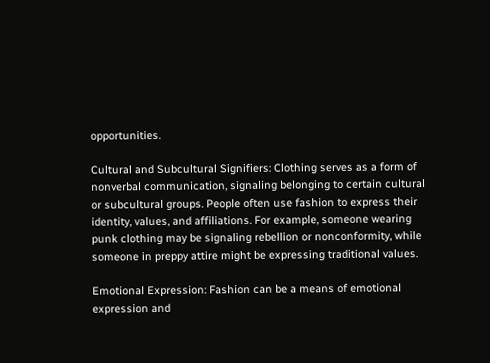opportunities.

Cultural and Subcultural Signifiers: Clothing serves as a form of nonverbal communication, signaling belonging to certain cultural or subcultural groups. People often use fashion to express their identity, values, and affiliations. For example, someone wearing punk clothing may be signaling rebellion or nonconformity, while someone in preppy attire might be expressing traditional values.

Emotional Expression: Fashion can be a means of emotional expression and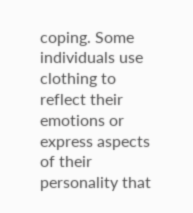coping. Some individuals use clothing to reflect their emotions or express aspects of their personality that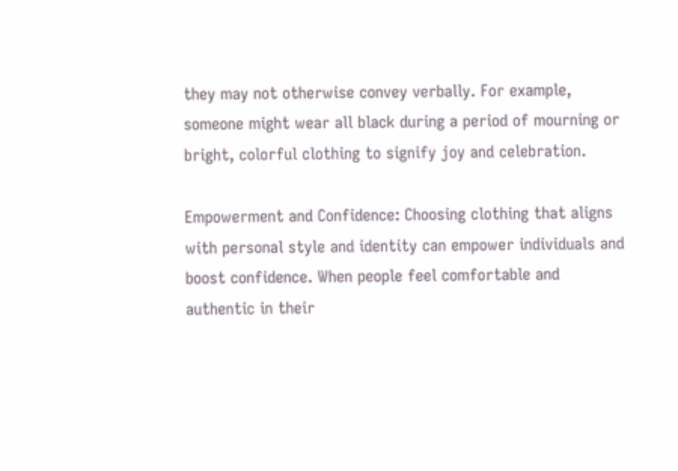they may not otherwise convey verbally. For example, someone might wear all black during a period of mourning or bright, colorful clothing to signify joy and celebration.

Empowerment and Confidence: Choosing clothing that aligns with personal style and identity can empower individuals and boost confidence. When people feel comfortable and authentic in their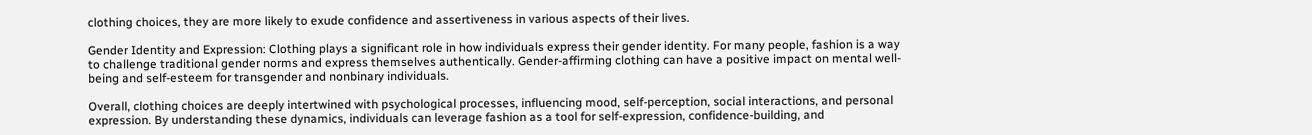clothing choices, they are more likely to exude confidence and assertiveness in various aspects of their lives.

Gender Identity and Expression: Clothing plays a significant role in how individuals express their gender identity. For many people, fashion is a way to challenge traditional gender norms and express themselves authentically. Gender-affirming clothing can have a positive impact on mental well-being and self-esteem for transgender and nonbinary individuals.

Overall, clothing choices are deeply intertwined with psychological processes, influencing mood, self-perception, social interactions, and personal expression. By understanding these dynamics, individuals can leverage fashion as a tool for self-expression, confidence-building, and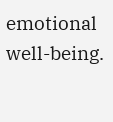emotional well-being.